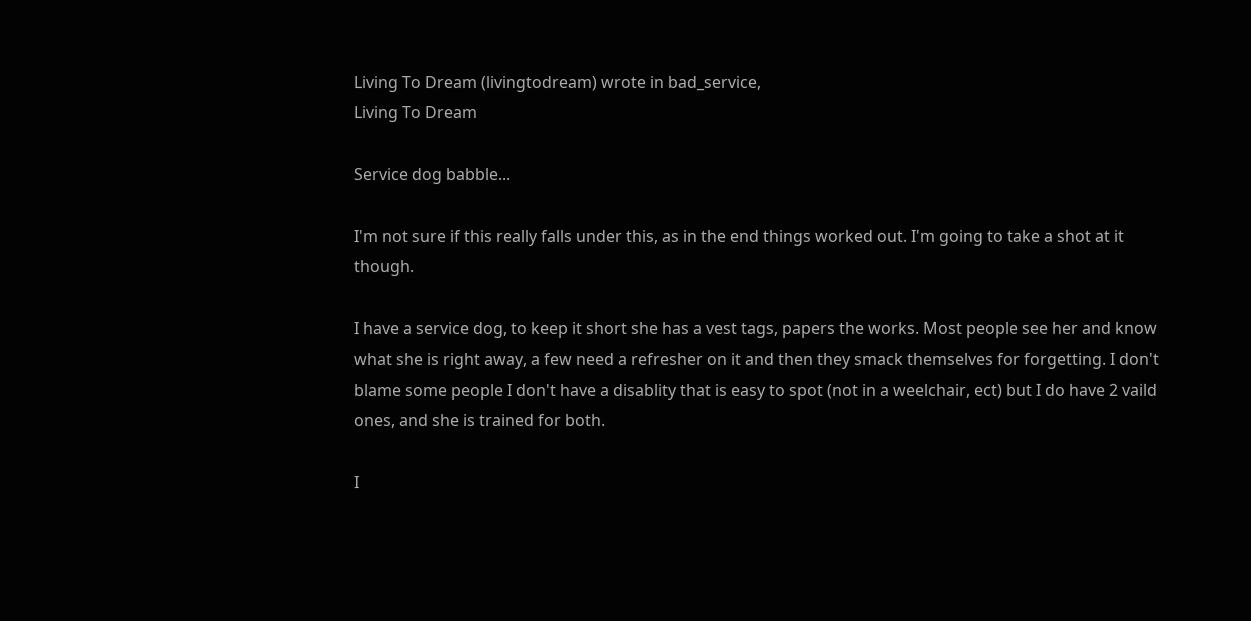Living To Dream (livingtodream) wrote in bad_service,
Living To Dream

Service dog babble...

I'm not sure if this really falls under this, as in the end things worked out. I'm going to take a shot at it though.

I have a service dog, to keep it short she has a vest tags, papers the works. Most people see her and know what she is right away, a few need a refresher on it and then they smack themselves for forgetting. I don't blame some people I don't have a disablity that is easy to spot (not in a weelchair, ect) but I do have 2 vaild ones, and she is trained for both.

I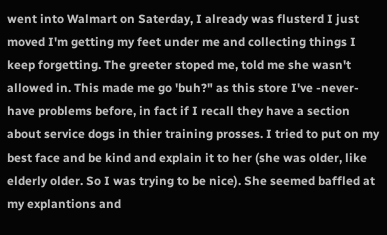went into Walmart on Saterday, I already was flusterd I just moved I'm getting my feet under me and collecting things I keep forgetting. The greeter stoped me, told me she wasn't allowed in. This made me go 'buh?" as this store I've -never- have problems before, in fact if I recall they have a section about service dogs in thier training prosses. I tried to put on my best face and be kind and explain it to her (she was older, like elderly older. So I was trying to be nice). She seemed baffled at my explantions and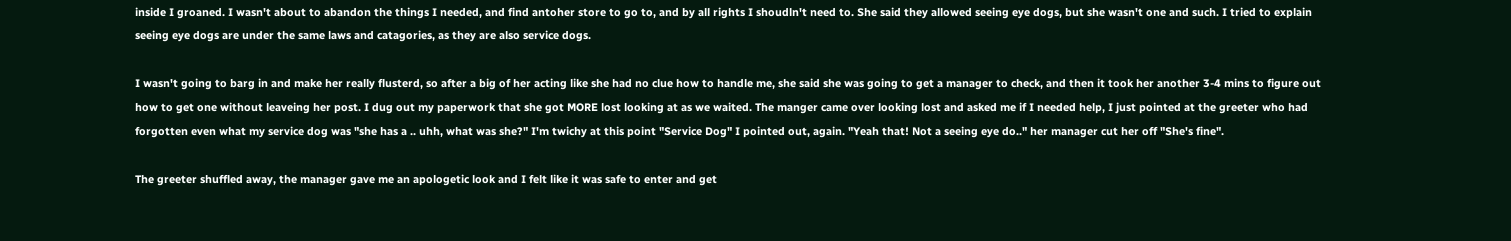inside I groaned. I wasn't about to abandon the things I needed, and find antoher store to go to, and by all rights I shoudln't need to. She said they allowed seeing eye dogs, but she wasn't one and such. I tried to explain seeing eye dogs are under the same laws and catagories, as they are also service dogs.

I wasn't going to barg in and make her really flusterd, so after a big of her acting like she had no clue how to handle me, she said she was going to get a manager to check, and then it took her another 3-4 mins to figure out how to get one without leaveing her post. I dug out my paperwork that she got MORE lost looking at as we waited. The manger came over looking lost and asked me if I needed help, I just pointed at the greeter who had forgotten even what my service dog was "she has a .. uhh, what was she?" I'm twichy at this point "Service Dog" I pointed out, again. "Yeah that! Not a seeing eye do.." her manager cut her off "She's fine".

The greeter shuffled away, the manager gave me an apologetic look and I felt like it was safe to enter and get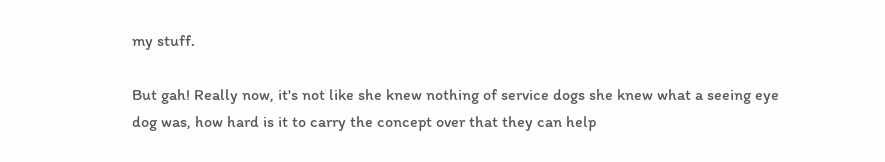my stuff.

But gah! Really now, it's not like she knew nothing of service dogs she knew what a seeing eye dog was, how hard is it to carry the concept over that they can help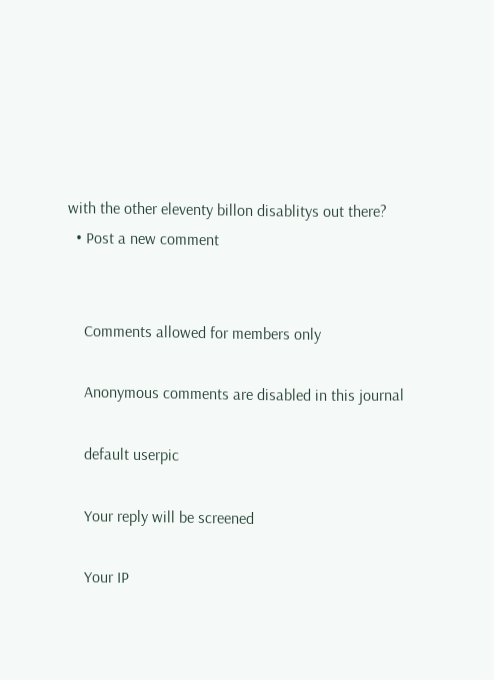with the other eleventy billon disablitys out there?
  • Post a new comment


    Comments allowed for members only

    Anonymous comments are disabled in this journal

    default userpic

    Your reply will be screened

    Your IP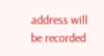address will be recorded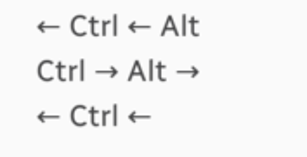← Ctrl ← Alt
Ctrl → Alt →
← Ctrl ←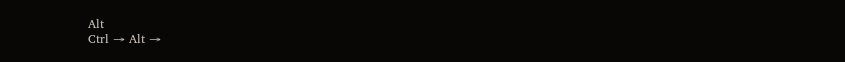Alt
Ctrl → Alt →